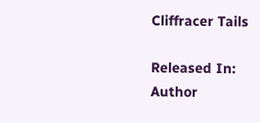Cliffracer Tails

Released In:
Author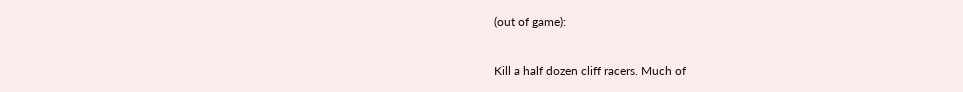(out of game):

Kill a half dozen cliff racers. Much of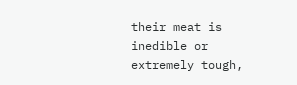their meat is inedible or extremely tough,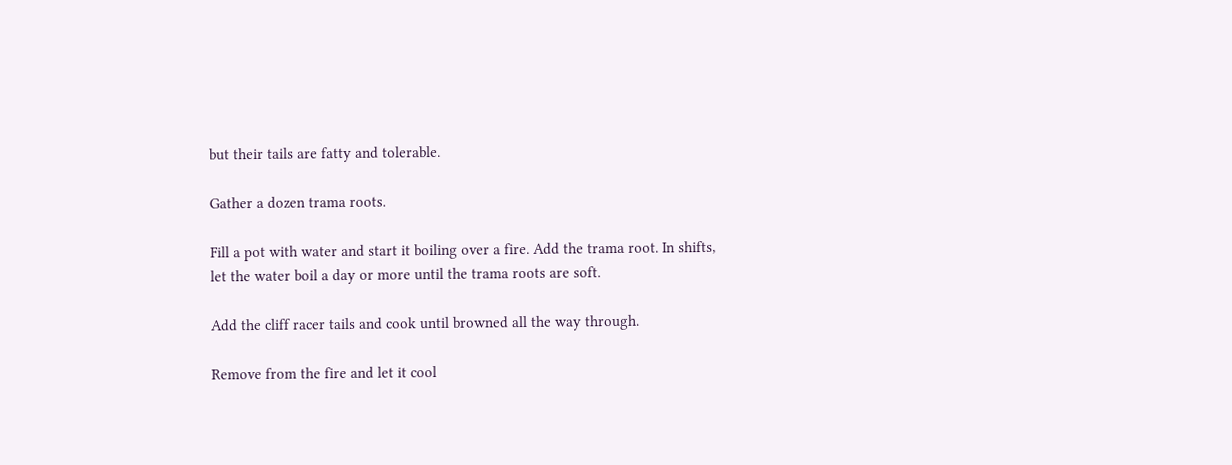but their tails are fatty and tolerable.

Gather a dozen trama roots.

Fill a pot with water and start it boiling over a fire. Add the trama root. In shifts, let the water boil a day or more until the trama roots are soft.

Add the cliff racer tails and cook until browned all the way through.

Remove from the fire and let it cool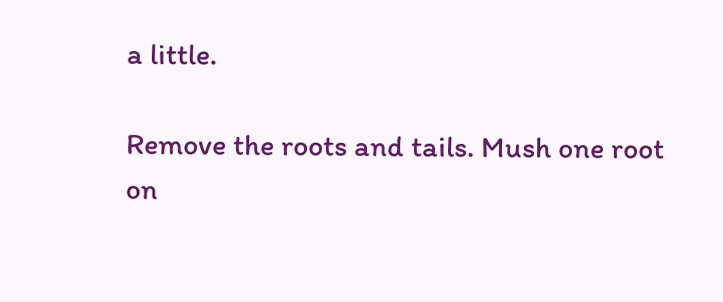a little.

Remove the roots and tails. Mush one root on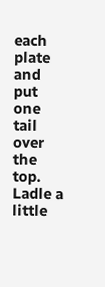each plate and put one tail over the top. Ladle a little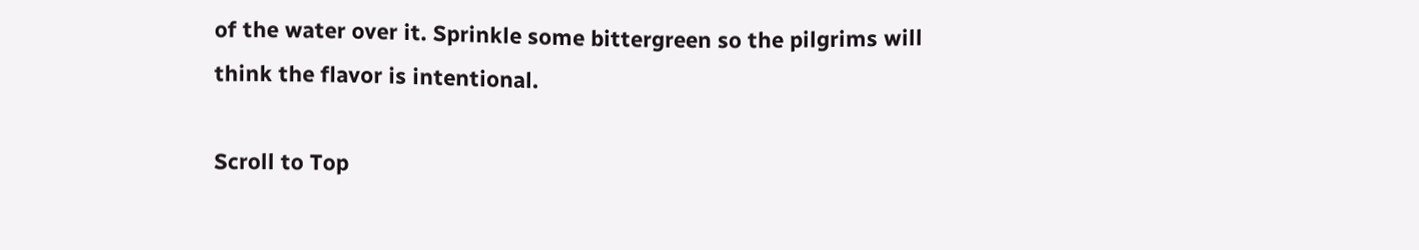of the water over it. Sprinkle some bittergreen so the pilgrims will think the flavor is intentional.

Scroll to Top